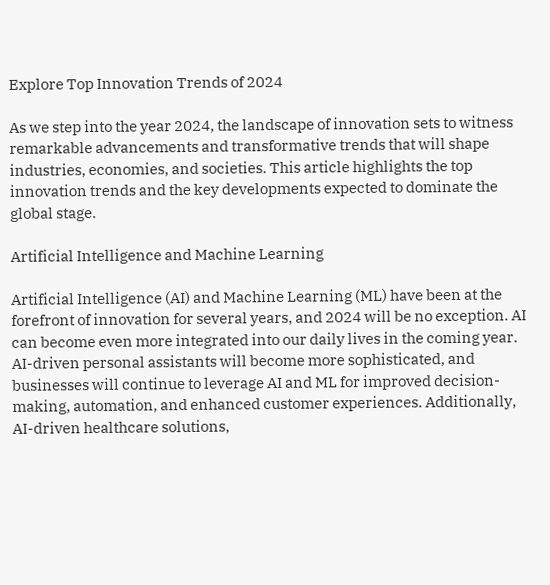Explore Top Innovation Trends of 2024

As we step into the year 2024, the landscape of innovation sets to witness remarkable advancements and transformative trends that will shape industries, economies, and societies. This article highlights the top innovation trends and the key developments expected to dominate the global stage.

Artificial Intelligence and Machine Learning

Artificial Intelligence (AI) and Machine Learning (ML) have been at the forefront of innovation for several years, and 2024 will be no exception. AI can become even more integrated into our daily lives in the coming year. AI-driven personal assistants will become more sophisticated, and businesses will continue to leverage AI and ML for improved decision-making, automation, and enhanced customer experiences. Additionally, AI-driven healthcare solutions,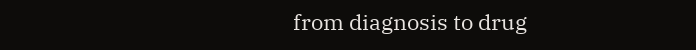from diagnosis to drug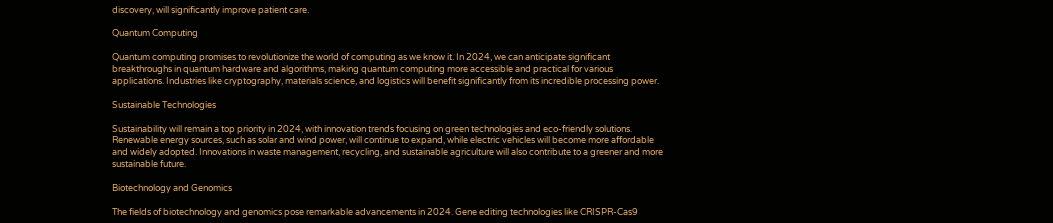discovery, will significantly improve patient care.

Quantum Computing

Quantum computing promises to revolutionize the world of computing as we know it. In 2024, we can anticipate significant breakthroughs in quantum hardware and algorithms, making quantum computing more accessible and practical for various applications. Industries like cryptography, materials science, and logistics will benefit significantly from its incredible processing power.

Sustainable Technologies

Sustainability will remain a top priority in 2024, with innovation trends focusing on green technologies and eco-friendly solutions. Renewable energy sources, such as solar and wind power, will continue to expand, while electric vehicles will become more affordable and widely adopted. Innovations in waste management, recycling, and sustainable agriculture will also contribute to a greener and more sustainable future.

Biotechnology and Genomics

The fields of biotechnology and genomics pose remarkable advancements in 2024. Gene editing technologies like CRISPR-Cas9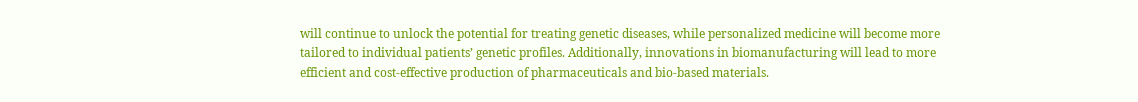will continue to unlock the potential for treating genetic diseases, while personalized medicine will become more tailored to individual patients’ genetic profiles. Additionally, innovations in biomanufacturing will lead to more efficient and cost-effective production of pharmaceuticals and bio-based materials.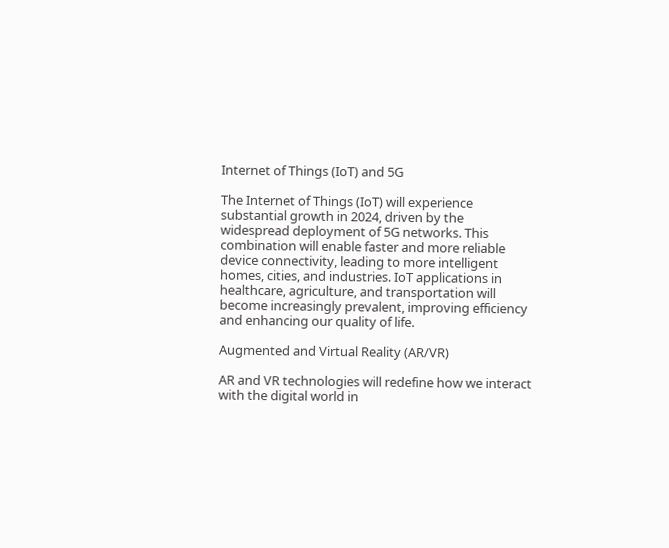Internet of Things (IoT) and 5G

The Internet of Things (IoT) will experience substantial growth in 2024, driven by the widespread deployment of 5G networks. This combination will enable faster and more reliable device connectivity, leading to more intelligent homes, cities, and industries. IoT applications in healthcare, agriculture, and transportation will become increasingly prevalent, improving efficiency and enhancing our quality of life.

Augmented and Virtual Reality (AR/VR)

AR and VR technologies will redefine how we interact with the digital world in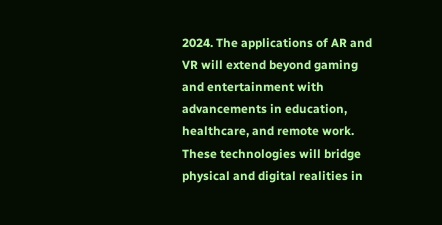2024. The applications of AR and VR will extend beyond gaming and entertainment with advancements in education, healthcare, and remote work. These technologies will bridge physical and digital realities in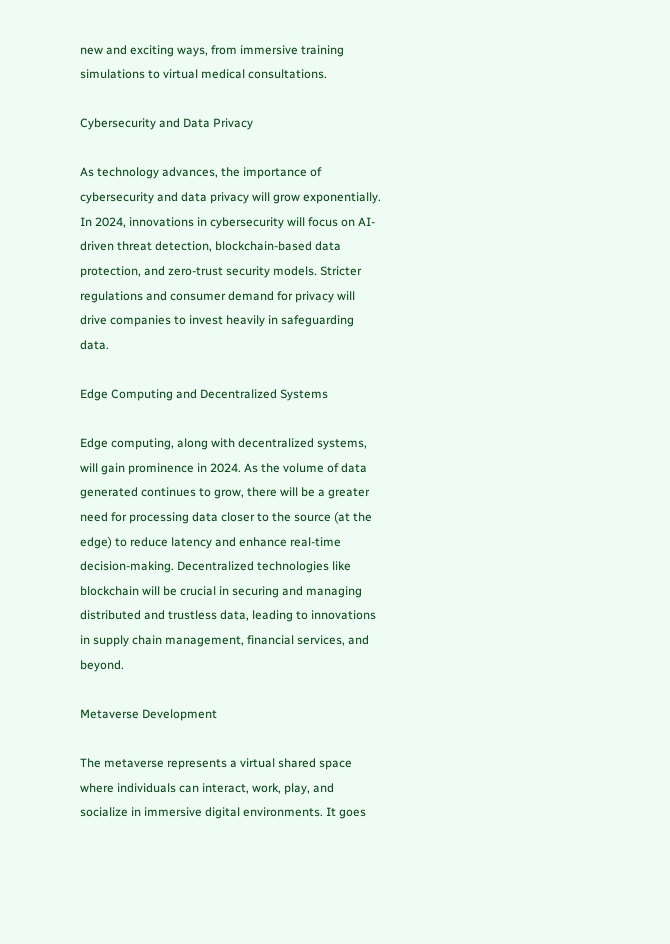new and exciting ways, from immersive training simulations to virtual medical consultations.

Cybersecurity and Data Privacy

As technology advances, the importance of cybersecurity and data privacy will grow exponentially. In 2024, innovations in cybersecurity will focus on AI-driven threat detection, blockchain-based data protection, and zero-trust security models. Stricter regulations and consumer demand for privacy will drive companies to invest heavily in safeguarding data.

Edge Computing and Decentralized Systems

Edge computing, along with decentralized systems, will gain prominence in 2024. As the volume of data generated continues to grow, there will be a greater need for processing data closer to the source (at the edge) to reduce latency and enhance real-time decision-making. Decentralized technologies like blockchain will be crucial in securing and managing distributed and trustless data, leading to innovations in supply chain management, financial services, and beyond.

Metaverse Development

The metaverse represents a virtual shared space where individuals can interact, work, play, and socialize in immersive digital environments. It goes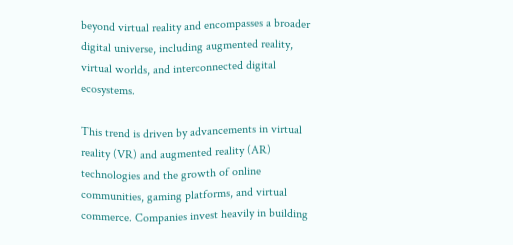beyond virtual reality and encompasses a broader digital universe, including augmented reality, virtual worlds, and interconnected digital ecosystems.

This trend is driven by advancements in virtual reality (VR) and augmented reality (AR) technologies and the growth of online communities, gaming platforms, and virtual commerce. Companies invest heavily in building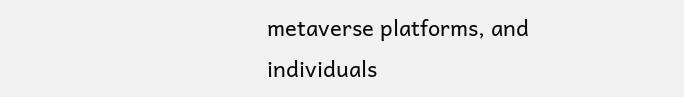metaverse platforms, and individuals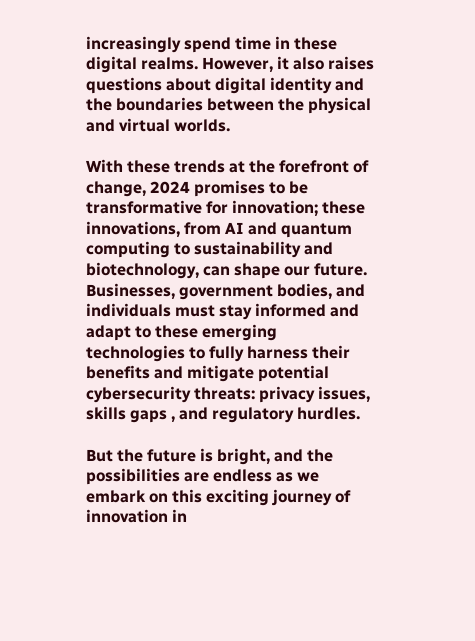increasingly spend time in these digital realms. However, it also raises questions about digital identity and the boundaries between the physical and virtual worlds.

With these trends at the forefront of change, 2024 promises to be transformative for innovation; these innovations, from AI and quantum computing to sustainability and biotechnology, can shape our future. Businesses, government bodies, and individuals must stay informed and adapt to these emerging technologies to fully harness their benefits and mitigate potential cybersecurity threats: privacy issues, skills gaps , and regulatory hurdles.

But the future is bright, and the possibilities are endless as we embark on this exciting journey of innovation in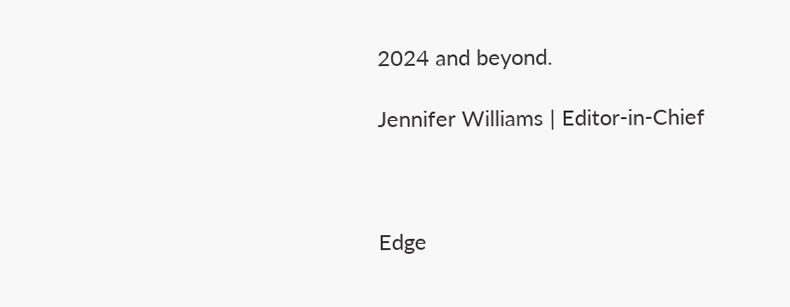2024 and beyond.

Jennifer Williams | Editor-in-Chief



Edge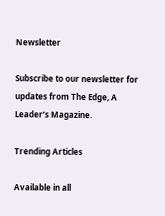Newsletter

Subscribe to our newsletter for updates from The Edge, A Leader’s Magazine.

Trending Articles

Available in all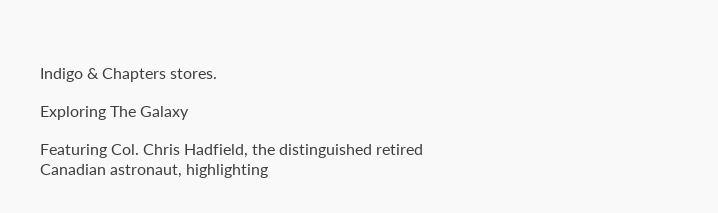Indigo & Chapters stores.

Exploring The Galaxy

Featuring Col. Chris Hadfield, the distinguished retired Canadian astronaut, highlighting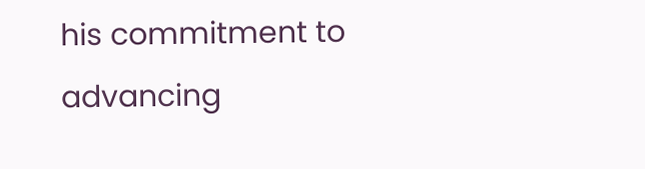his commitment to advancing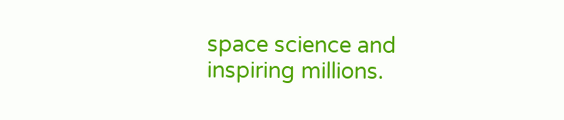space science and inspiring millions.